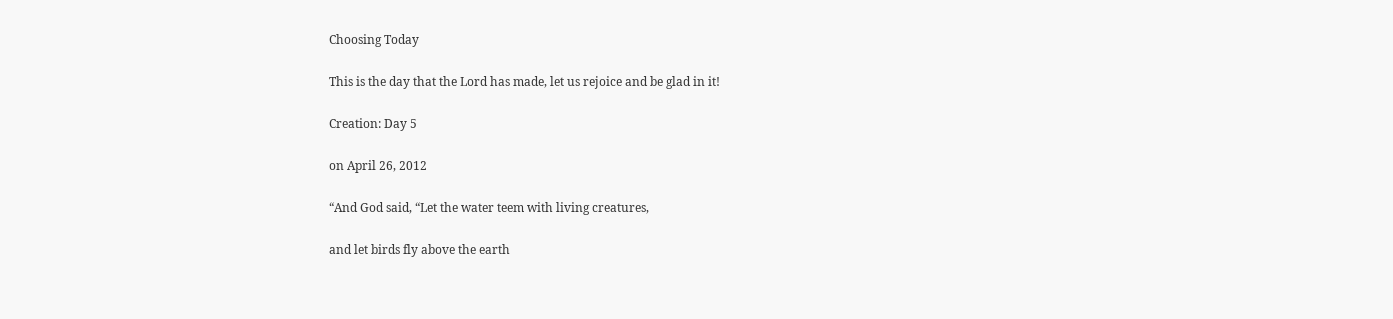Choosing Today

This is the day that the Lord has made, let us rejoice and be glad in it!

Creation: Day 5

on April 26, 2012

“And God said, “Let the water teem with living creatures,

and let birds fly above the earth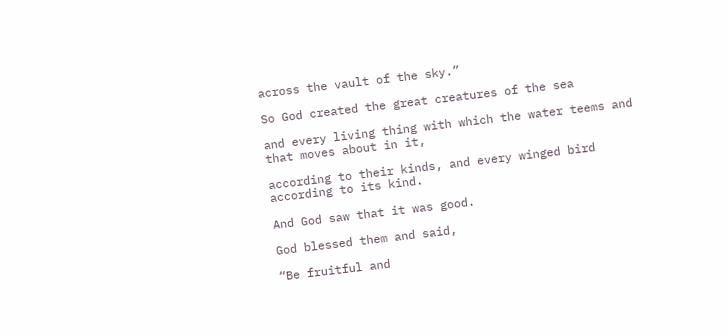across the vault of the sky.”

So God created the great creatures of the sea

and every living thing with which the water teems and that moves about in it,

according to their kinds, and every winged bird according to its kind.

And God saw that it was good.

God blessed them and said,

“Be fruitful and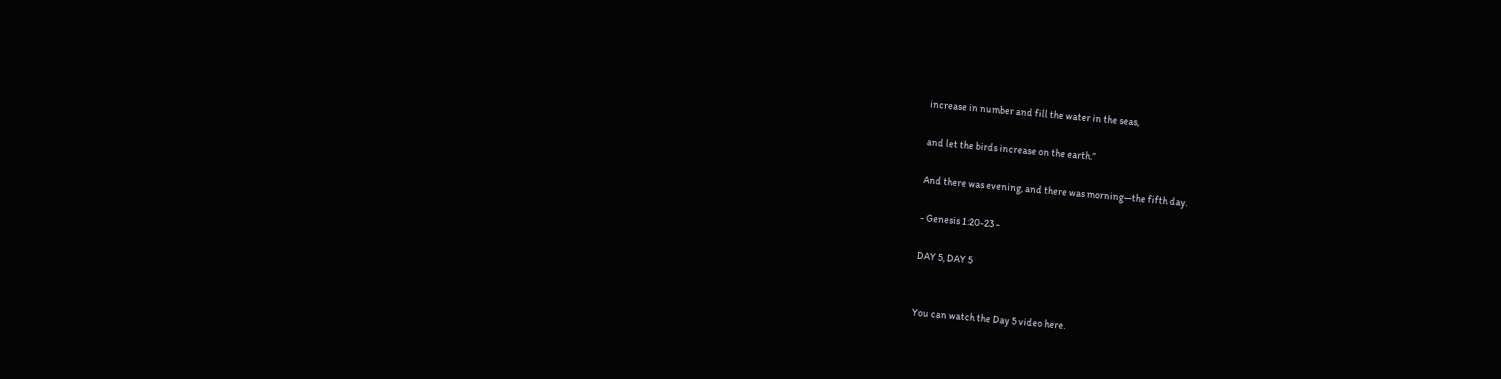increase in number and fill the water in the seas,

and let the birds increase on the earth.”

And there was evening, and there was morning—the fifth day.

- Genesis 1:20-23 -

DAY 5, DAY 5


You can watch the Day 5 video here.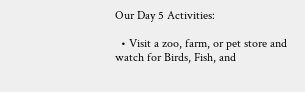Our Day 5 Activities:

  • Visit a zoo, farm, or pet store and watch for Birds, Fish, and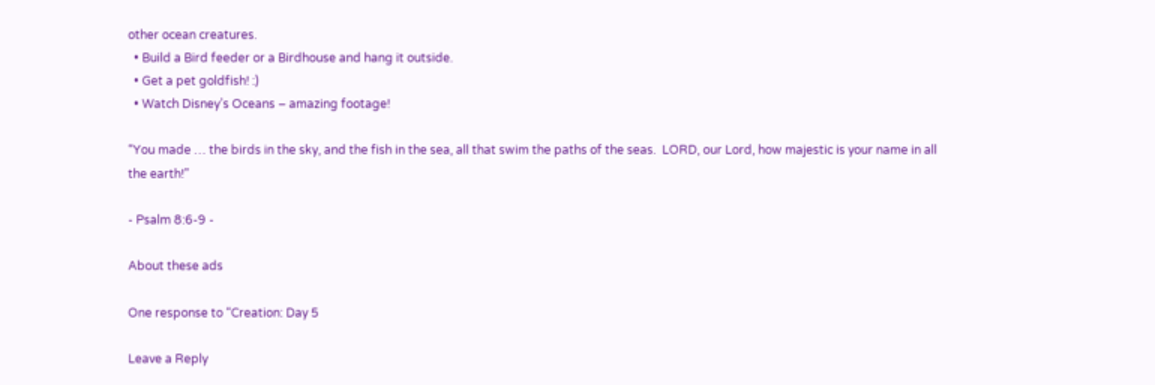other ocean creatures.
  • Build a Bird feeder or a Birdhouse and hang it outside.
  • Get a pet goldfish! :)
  • Watch Disney’s Oceans – amazing footage!

“You made … the birds in the sky, and the fish in the sea, all that swim the paths of the seas.  LORD, our Lord, how majestic is your name in all the earth!”

- Psalm 8:6-9 -

About these ads

One response to “Creation: Day 5

Leave a Reply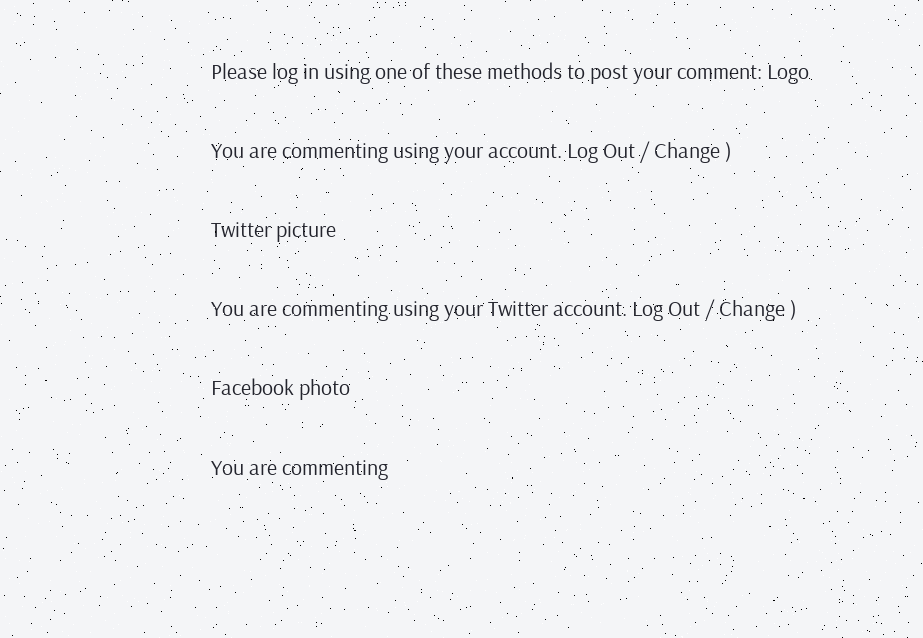Please log in using one of these methods to post your comment: Logo

You are commenting using your account. Log Out / Change )

Twitter picture

You are commenting using your Twitter account. Log Out / Change )

Facebook photo

You are commenting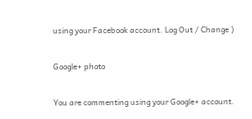using your Facebook account. Log Out / Change )

Google+ photo

You are commenting using your Google+ account.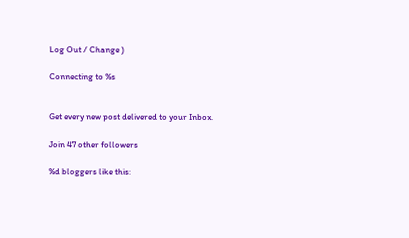Log Out / Change )

Connecting to %s


Get every new post delivered to your Inbox.

Join 47 other followers

%d bloggers like this: